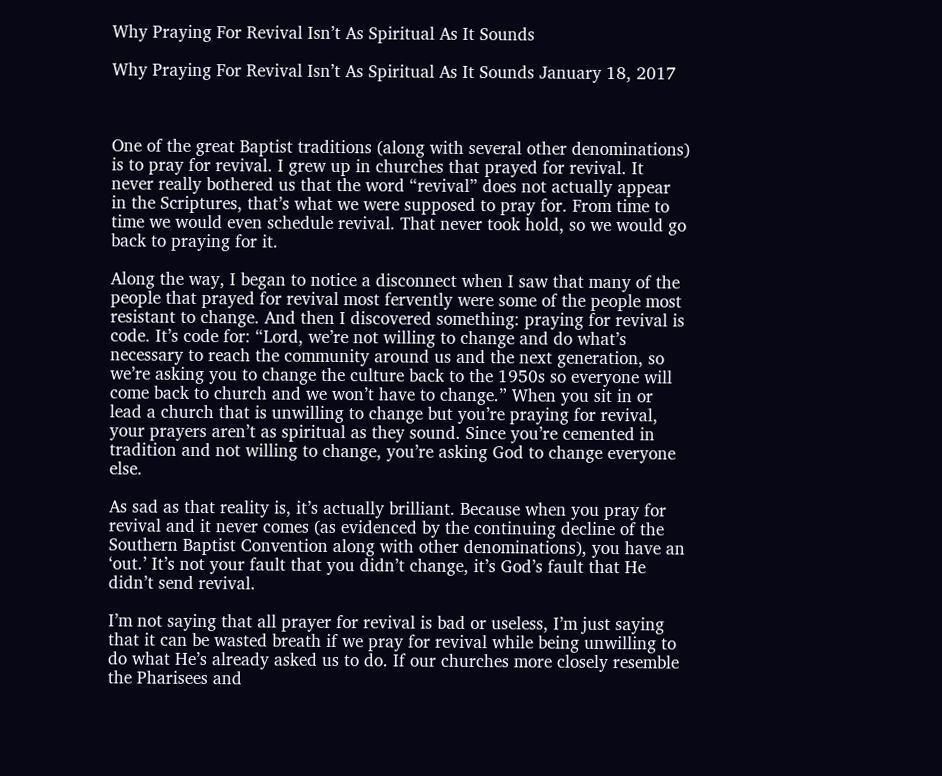Why Praying For Revival Isn’t As Spiritual As It Sounds

Why Praying For Revival Isn’t As Spiritual As It Sounds January 18, 2017



One of the great Baptist traditions (along with several other denominations) is to pray for revival. I grew up in churches that prayed for revival. It never really bothered us that the word “revival” does not actually appear in the Scriptures, that’s what we were supposed to pray for. From time to time we would even schedule revival. That never took hold, so we would go back to praying for it.

Along the way, I began to notice a disconnect when I saw that many of the people that prayed for revival most fervently were some of the people most resistant to change. And then I discovered something: praying for revival is code. It’s code for: “Lord, we’re not willing to change and do what’s necessary to reach the community around us and the next generation, so we’re asking you to change the culture back to the 1950s so everyone will come back to church and we won’t have to change.” When you sit in or lead a church that is unwilling to change but you’re praying for revival, your prayers aren’t as spiritual as they sound. Since you’re cemented in tradition and not willing to change, you’re asking God to change everyone else.

As sad as that reality is, it’s actually brilliant. Because when you pray for revival and it never comes (as evidenced by the continuing decline of the Southern Baptist Convention along with other denominations), you have an ‘out.’ It’s not your fault that you didn’t change, it’s God’s fault that He didn’t send revival.

I’m not saying that all prayer for revival is bad or useless, I’m just saying that it can be wasted breath if we pray for revival while being unwilling to do what He’s already asked us to do. If our churches more closely resemble the Pharisees and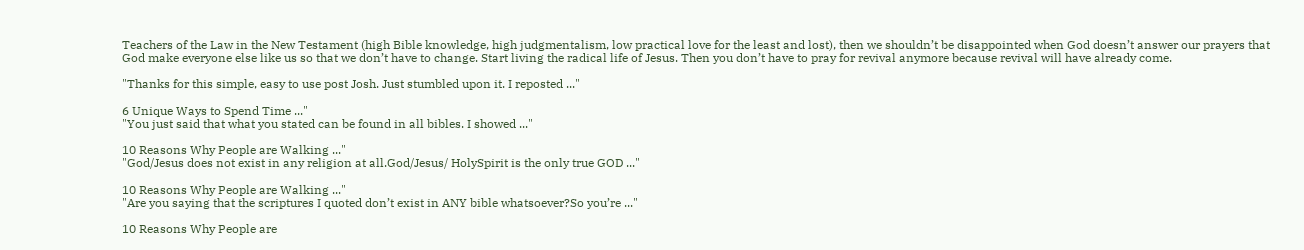Teachers of the Law in the New Testament (high Bible knowledge, high judgmentalism, low practical love for the least and lost), then we shouldn’t be disappointed when God doesn’t answer our prayers that God make everyone else like us so that we don’t have to change. Start living the radical life of Jesus. Then you don’t have to pray for revival anymore because revival will have already come.

"Thanks for this simple, easy to use post Josh. Just stumbled upon it. I reposted ..."

6 Unique Ways to Spend Time ..."
"You just said that what you stated can be found in all bibles. I showed ..."

10 Reasons Why People are Walking ..."
"God/Jesus does not exist in any religion at all.God/Jesus/ HolySpirit is the only true GOD ..."

10 Reasons Why People are Walking ..."
"Are you saying that the scriptures I quoted don’t exist in ANY bible whatsoever?So you’re ..."

10 Reasons Why People are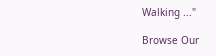Walking ..."

Browse Our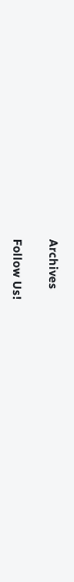Archives

Follow Us!